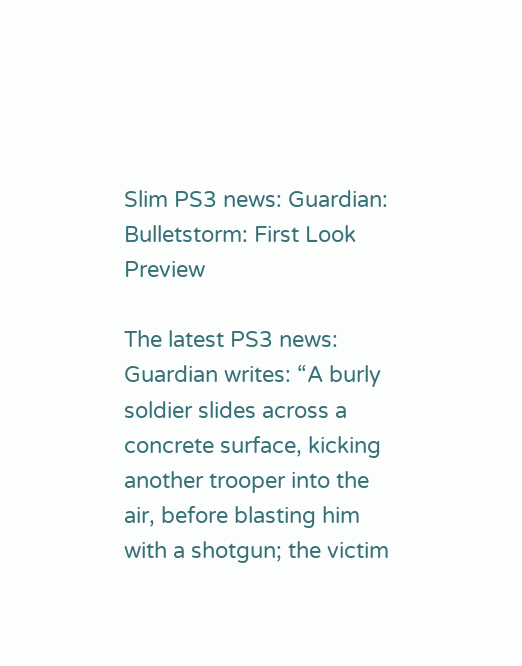Slim PS3 news: Guardian: Bulletstorm: First Look Preview

The latest PS3 news: Guardian writes: “A burly soldier slides across a concrete surface, kicking another trooper into the air, before blasting him with a shotgun; the victim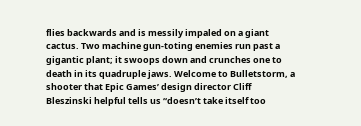flies backwards and is messily impaled on a giant cactus. Two machine gun-toting enemies run past a gigantic plant; it swoops down and crunches one to death in its quadruple jaws. Welcome to Bulletstorm, a shooter that Epic Games’ design director Cliff Bleszinski helpful tells us “doesn’t take itself too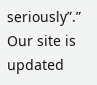seriously”.” Our site is updated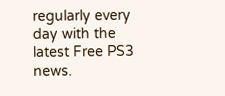regularly every day with the latest Free PS3 news.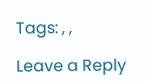Tags: , ,

Leave a Reply